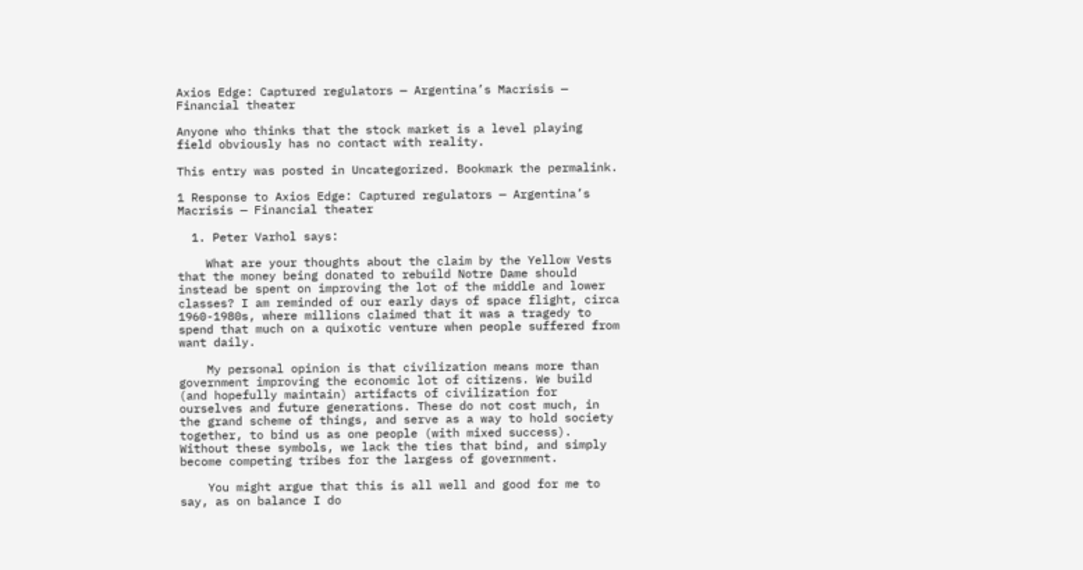Axios Edge: Captured regulators — Argentina’s Macrisis — Financial theater

Anyone who thinks that the stock market is a level playing field obviously has no contact with reality.

This entry was posted in Uncategorized. Bookmark the permalink.

1 Response to Axios Edge: Captured regulators — Argentina’s Macrisis — Financial theater

  1. Peter Varhol says:

    What are your thoughts about the claim by the Yellow Vests that the money being donated to rebuild Notre Dame should instead be spent on improving the lot of the middle and lower classes? I am reminded of our early days of space flight, circa 1960-1980s, where millions claimed that it was a tragedy to spend that much on a quixotic venture when people suffered from want daily.

    My personal opinion is that civilization means more than government improving the economic lot of citizens. We build (and hopefully maintain) artifacts of civilization for ourselves and future generations. These do not cost much, in the grand scheme of things, and serve as a way to hold society together, to bind us as one people (with mixed success). Without these symbols, we lack the ties that bind, and simply become competing tribes for the largess of government.

    You might argue that this is all well and good for me to say, as on balance I do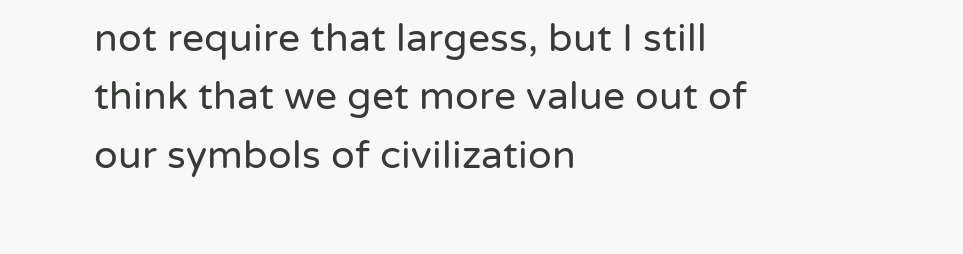not require that largess, but I still think that we get more value out of our symbols of civilization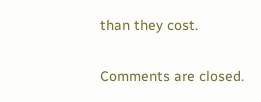than they cost.

Comments are closed.